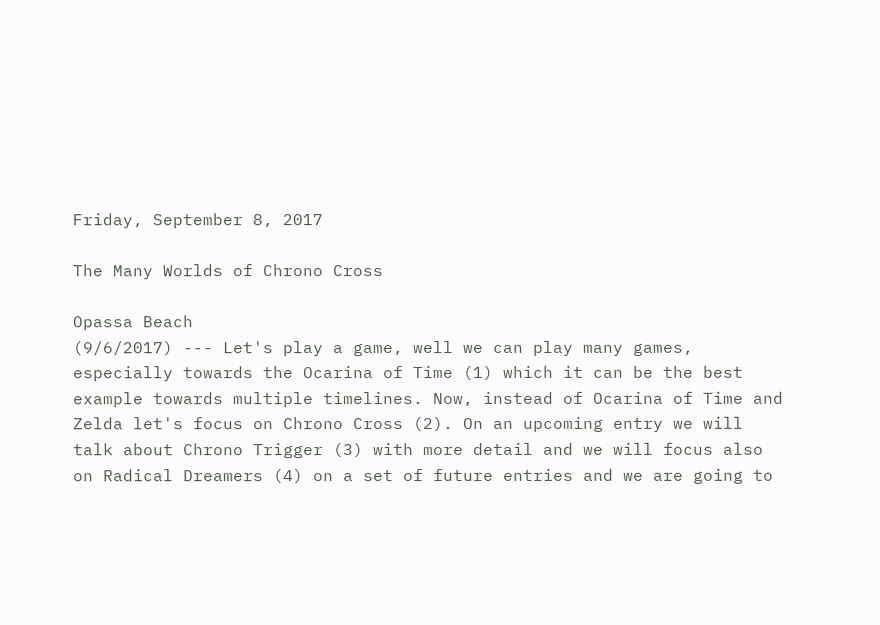Friday, September 8, 2017

The Many Worlds of Chrono Cross

Opassa Beach
(9/6/2017) --- Let's play a game, well we can play many games, especially towards the Ocarina of Time (1) which it can be the best example towards multiple timelines. Now, instead of Ocarina of Time and Zelda let's focus on Chrono Cross (2). On an upcoming entry we will talk about Chrono Trigger (3) with more detail and we will focus also on Radical Dreamers (4) on a set of future entries and we are going to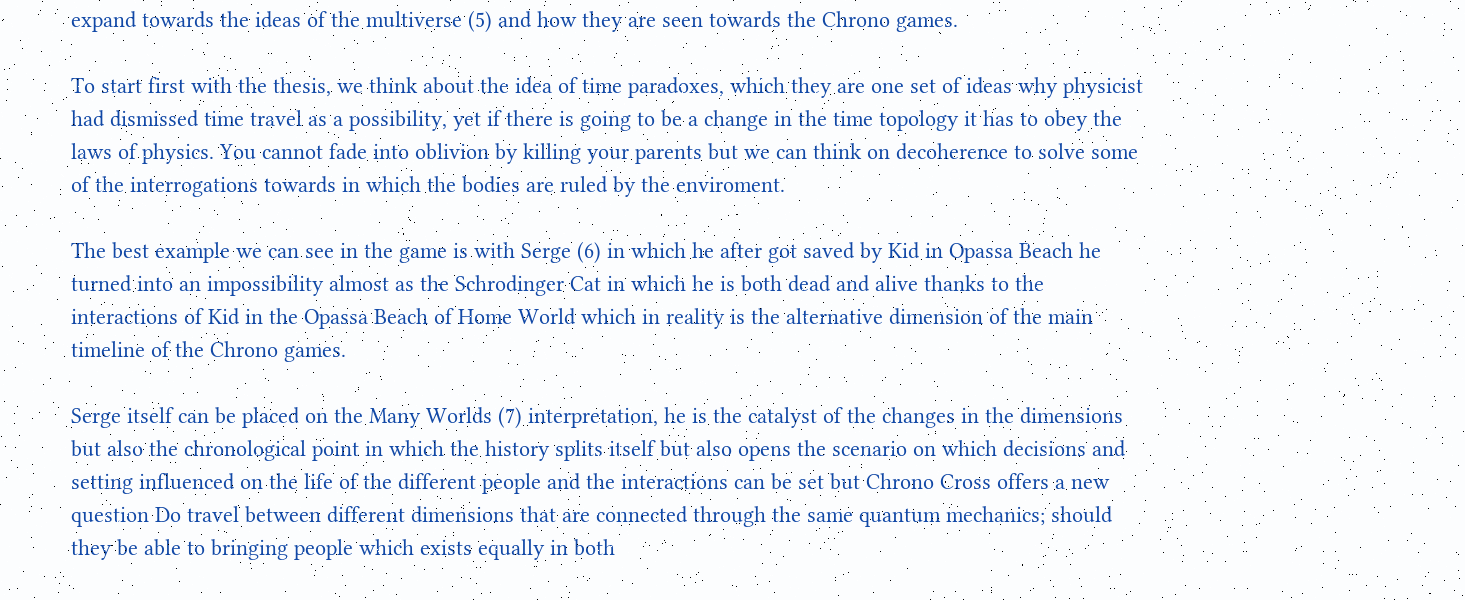expand towards the ideas of the multiverse (5) and how they are seen towards the Chrono games.

To start first with the thesis, we think about the idea of time paradoxes, which they are one set of ideas why physicist had dismissed time travel as a possibility, yet if there is going to be a change in the time topology it has to obey the laws of physics. You cannot fade into oblivion by killing your parents but we can think on decoherence to solve some of the interrogations towards in which the bodies are ruled by the enviroment.

The best example we can see in the game is with Serge (6) in which he after got saved by Kid in Opassa Beach he turned into an impossibility almost as the Schrodinger Cat in which he is both dead and alive thanks to the interactions of Kid in the Opassa Beach of Home World which in reality is the alternative dimension of the main timeline of the Chrono games.

Serge itself can be placed on the Many Worlds (7) interpretation, he is the catalyst of the changes in the dimensions but also the chronological point in which the history splits itself but also opens the scenario on which decisions and setting influenced on the life of the different people and the interactions can be set but Chrono Cross offers a new question Do travel between different dimensions that are connected through the same quantum mechanics; should they be able to bringing people which exists equally in both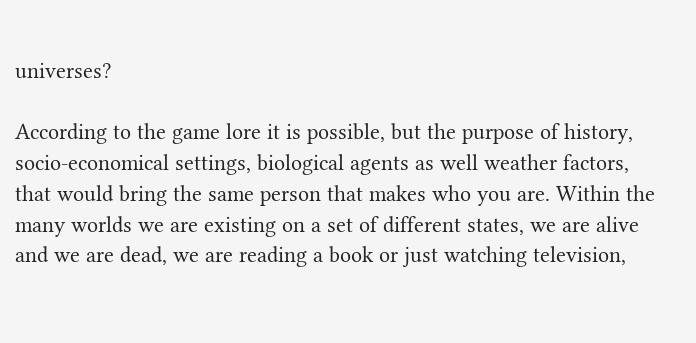universes?

According to the game lore it is possible, but the purpose of history, socio-economical settings, biological agents as well weather factors, that would bring the same person that makes who you are. Within the many worlds we are existing on a set of different states, we are alive and we are dead, we are reading a book or just watching television,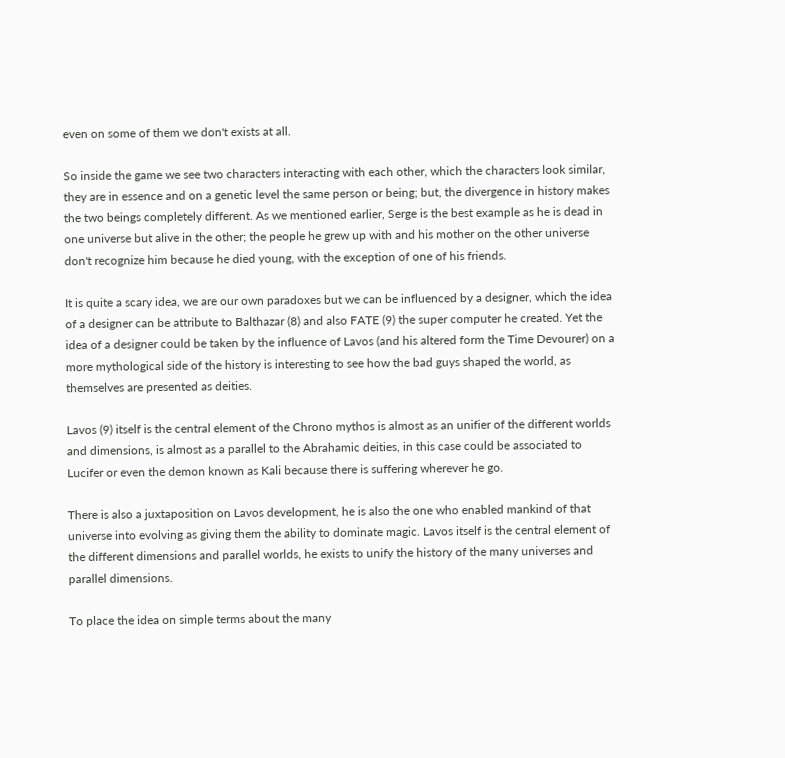even on some of them we don't exists at all.

So inside the game we see two characters interacting with each other, which the characters look similar, they are in essence and on a genetic level the same person or being; but, the divergence in history makes the two beings completely different. As we mentioned earlier, Serge is the best example as he is dead in one universe but alive in the other; the people he grew up with and his mother on the other universe don't recognize him because he died young, with the exception of one of his friends.

It is quite a scary idea, we are our own paradoxes but we can be influenced by a designer, which the idea of a designer can be attribute to Balthazar (8) and also FATE (9) the super computer he created. Yet the idea of a designer could be taken by the influence of Lavos (and his altered form the Time Devourer) on a more mythological side of the history is interesting to see how the bad guys shaped the world, as themselves are presented as deities.

Lavos (9) itself is the central element of the Chrono mythos is almost as an unifier of the different worlds and dimensions, is almost as a parallel to the Abrahamic deities, in this case could be associated to Lucifer or even the demon known as Kali because there is suffering wherever he go.

There is also a juxtaposition on Lavos development, he is also the one who enabled mankind of that universe into evolving as giving them the ability to dominate magic. Lavos itself is the central element of the different dimensions and parallel worlds, he exists to unify the history of the many universes and parallel dimensions.

To place the idea on simple terms about the many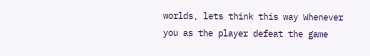worlds, lets think this way Whenever you as the player defeat the game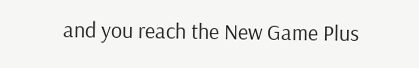and you reach the New Game Plus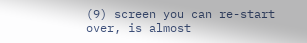(9) screen you can re-start over, is almost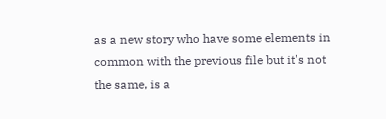as a new story who have some elements in common with the previous file but it's not the same, is a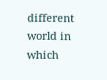different world in which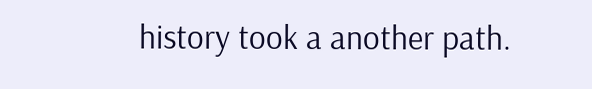history took a another path.